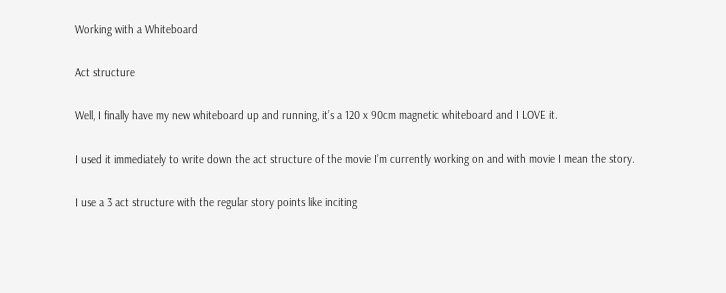Working with a Whiteboard

Act structure

Well, I finally have my new whiteboard up and running, it’s a 120 x 90cm magnetic whiteboard and I LOVE it.

I used it immediately to write down the act structure of the movie I’m currently working on and with movie I mean the story.

I use a 3 act structure with the regular story points like inciting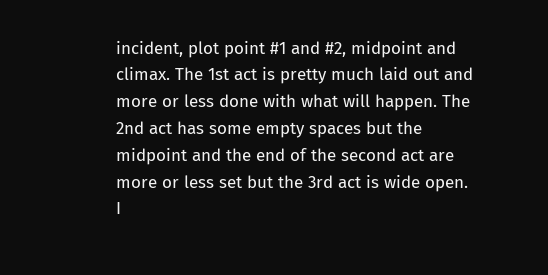incident, plot point #1 and #2, midpoint and climax. The 1st act is pretty much laid out and more or less done with what will happen. The 2nd act has some empty spaces but the midpoint and the end of the second act are more or less set but the 3rd act is wide open. I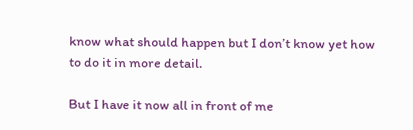know what should happen but I don’t know yet how to do it in more detail.

But I have it now all in front of me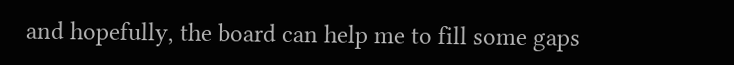and hopefully, the board can help me to fill some gaps